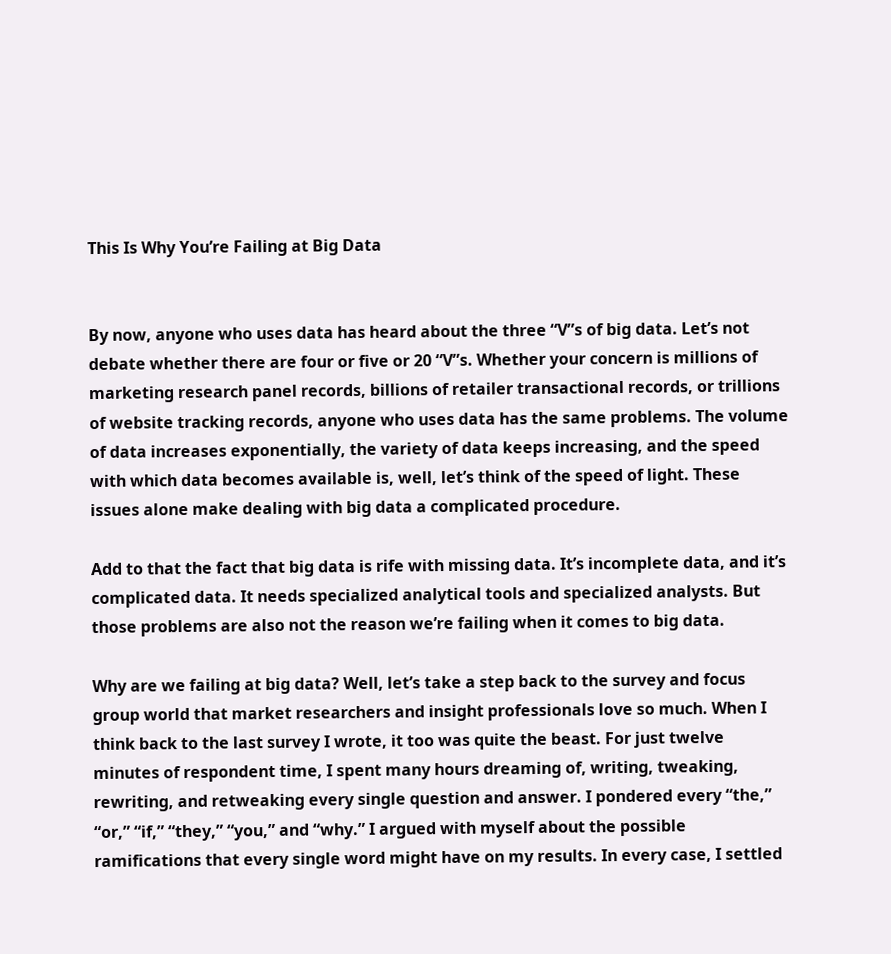This Is Why You’re Failing at Big Data


By now, anyone who uses data has heard about the three “V”s of big data. Let’s not debate whether there are four or five or 20 “V”s. Whether your concern is millions of marketing research panel records, billions of retailer transactional records, or trillions of website tracking records, anyone who uses data has the same problems. The volume of data increases exponentially, the variety of data keeps increasing, and the speed with which data becomes available is, well, let’s think of the speed of light. These issues alone make dealing with big data a complicated procedure.

Add to that the fact that big data is rife with missing data. It’s incomplete data, and it’s complicated data. It needs specialized analytical tools and specialized analysts. But those problems are also not the reason we’re failing when it comes to big data.

Why are we failing at big data? Well, let’s take a step back to the survey and focus group world that market researchers and insight professionals love so much. When I think back to the last survey I wrote, it too was quite the beast. For just twelve minutes of respondent time, I spent many hours dreaming of, writing, tweaking, rewriting, and retweaking every single question and answer. I pondered every “the,” “or,” “if,” “they,” “you,” and “why.” I argued with myself about the possible ramifications that every single word might have on my results. In every case, I settled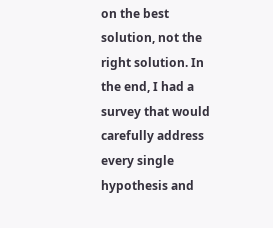on the best solution, not the right solution. In the end, I had a survey that would carefully address every single hypothesis and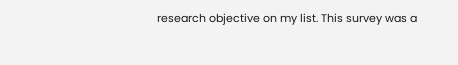research objective on my list. This survey was a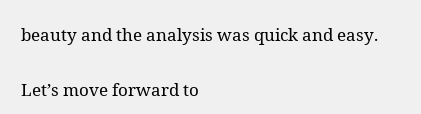beauty and the analysis was quick and easy.

Let’s move forward to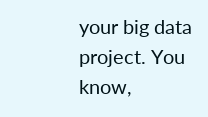your big data project. You know,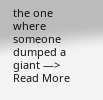the one where someone dumped a giant —> Read More